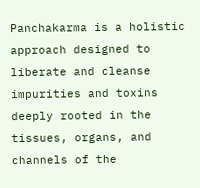Panchakarma is a holistic approach designed to liberate and cleanse impurities and toxins deeply rooted in the tissues, organs, and channels of the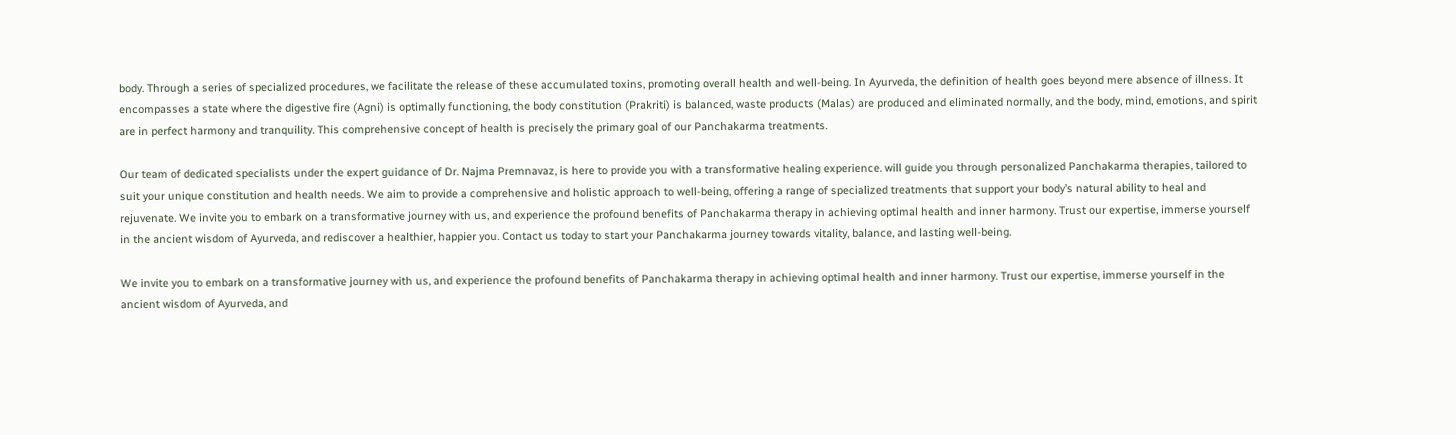body. Through a series of specialized procedures, we facilitate the release of these accumulated toxins, promoting overall health and well-being. In Ayurveda, the definition of health goes beyond mere absence of illness. It encompasses a state where the digestive fire (Agni) is optimally functioning, the body constitution (Prakriti) is balanced, waste products (Malas) are produced and eliminated normally, and the body, mind, emotions, and spirit are in perfect harmony and tranquility. This comprehensive concept of health is precisely the primary goal of our Panchakarma treatments.

Our team of dedicated specialists under the expert guidance of Dr. Najma Premnavaz, is here to provide you with a transformative healing experience. will guide you through personalized Panchakarma therapies, tailored to suit your unique constitution and health needs. We aim to provide a comprehensive and holistic approach to well-being, offering a range of specialized treatments that support your body’s natural ability to heal and rejuvenate. We invite you to embark on a transformative journey with us, and experience the profound benefits of Panchakarma therapy in achieving optimal health and inner harmony. Trust our expertise, immerse yourself in the ancient wisdom of Ayurveda, and rediscover a healthier, happier you. Contact us today to start your Panchakarma journey towards vitality, balance, and lasting well-being.

We invite you to embark on a transformative journey with us, and experience the profound benefits of Panchakarma therapy in achieving optimal health and inner harmony. Trust our expertise, immerse yourself in the ancient wisdom of Ayurveda, and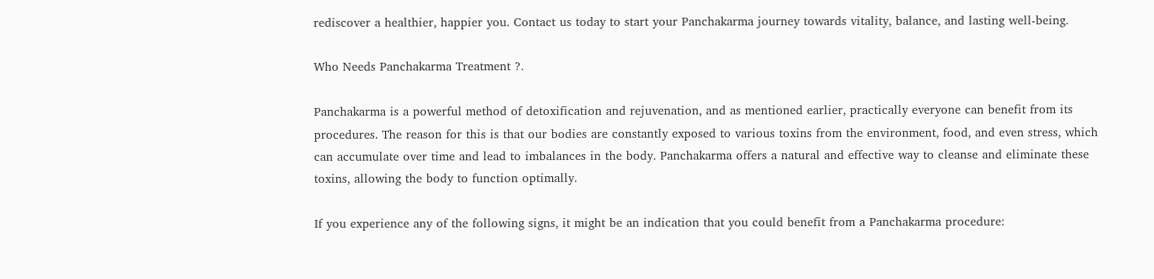rediscover a healthier, happier you. Contact us today to start your Panchakarma journey towards vitality, balance, and lasting well-being.

Who Needs Panchakarma Treatment ?.

Panchakarma is a powerful method of detoxification and rejuvenation, and as mentioned earlier, practically everyone can benefit from its procedures. The reason for this is that our bodies are constantly exposed to various toxins from the environment, food, and even stress, which can accumulate over time and lead to imbalances in the body. Panchakarma offers a natural and effective way to cleanse and eliminate these toxins, allowing the body to function optimally.

If you experience any of the following signs, it might be an indication that you could benefit from a Panchakarma procedure: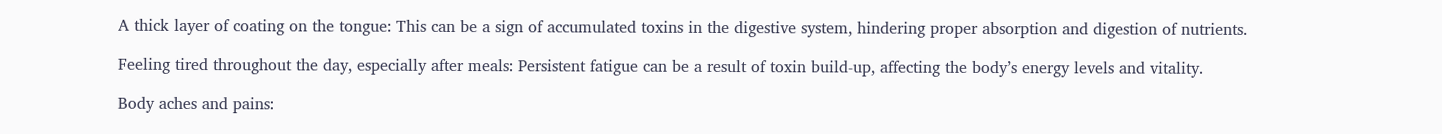A thick layer of coating on the tongue: This can be a sign of accumulated toxins in the digestive system, hindering proper absorption and digestion of nutrients.

Feeling tired throughout the day, especially after meals: Persistent fatigue can be a result of toxin build-up, affecting the body’s energy levels and vitality.

Body aches and pains: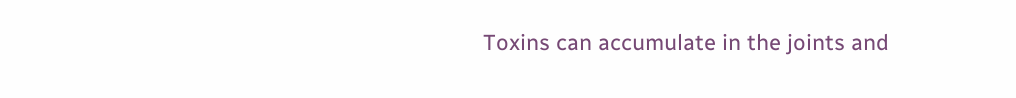Toxins can accumulate in the joints and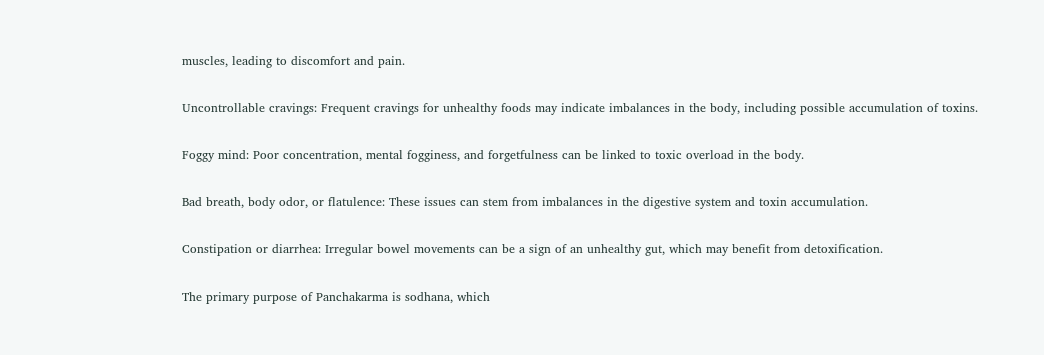muscles, leading to discomfort and pain.

Uncontrollable cravings: Frequent cravings for unhealthy foods may indicate imbalances in the body, including possible accumulation of toxins.

Foggy mind: Poor concentration, mental fogginess, and forgetfulness can be linked to toxic overload in the body.

Bad breath, body odor, or flatulence: These issues can stem from imbalances in the digestive system and toxin accumulation.

Constipation or diarrhea: Irregular bowel movements can be a sign of an unhealthy gut, which may benefit from detoxification.

The primary purpose of Panchakarma is sodhana, which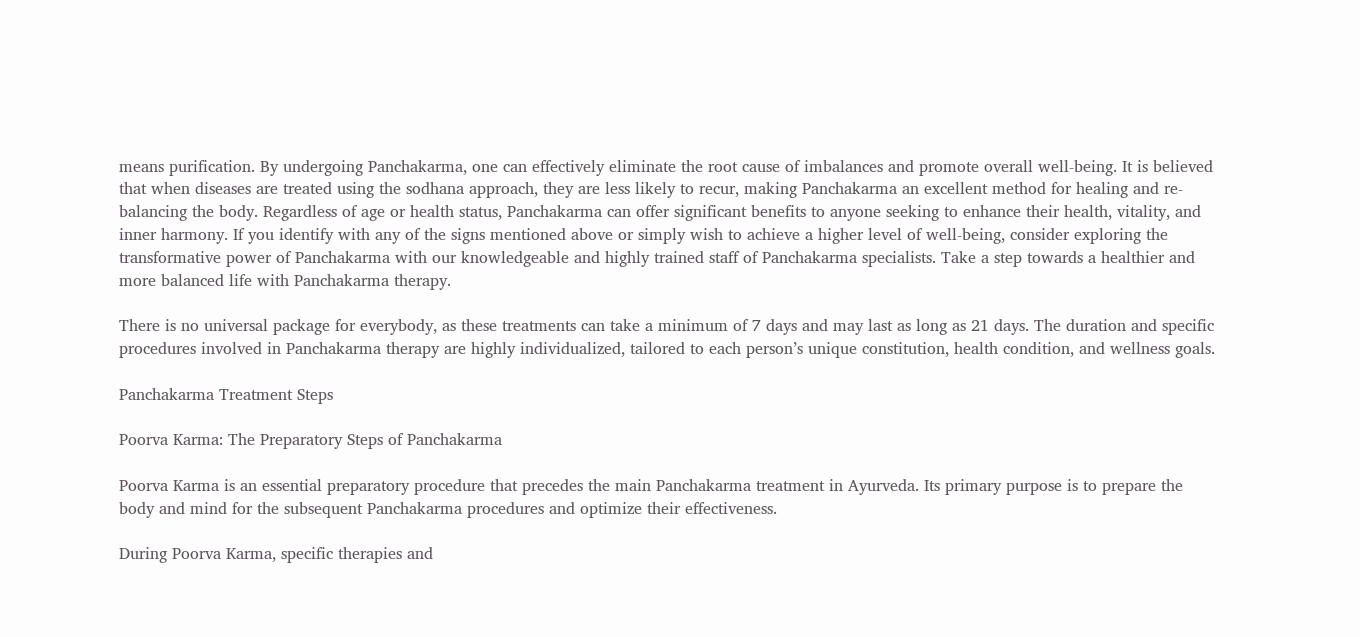means purification. By undergoing Panchakarma, one can effectively eliminate the root cause of imbalances and promote overall well-being. It is believed that when diseases are treated using the sodhana approach, they are less likely to recur, making Panchakarma an excellent method for healing and re-balancing the body. Regardless of age or health status, Panchakarma can offer significant benefits to anyone seeking to enhance their health, vitality, and inner harmony. If you identify with any of the signs mentioned above or simply wish to achieve a higher level of well-being, consider exploring the transformative power of Panchakarma with our knowledgeable and highly trained staff of Panchakarma specialists. Take a step towards a healthier and more balanced life with Panchakarma therapy.

There is no universal package for everybody, as these treatments can take a minimum of 7 days and may last as long as 21 days. The duration and specific procedures involved in Panchakarma therapy are highly individualized, tailored to each person’s unique constitution, health condition, and wellness goals.

Panchakarma Treatment Steps

Poorva Karma: The Preparatory Steps of Panchakarma

Poorva Karma is an essential preparatory procedure that precedes the main Panchakarma treatment in Ayurveda. Its primary purpose is to prepare the body and mind for the subsequent Panchakarma procedures and optimize their effectiveness.

During Poorva Karma, specific therapies and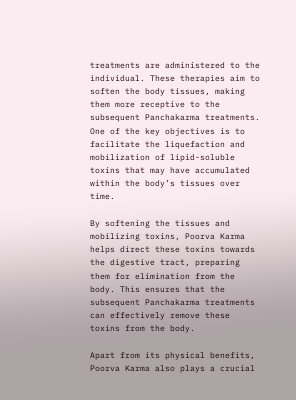treatments are administered to the individual. These therapies aim to soften the body tissues, making them more receptive to the subsequent Panchakarma treatments. One of the key objectives is to facilitate the liquefaction and mobilization of lipid-soluble toxins that may have accumulated within the body’s tissues over time.

By softening the tissues and mobilizing toxins, Poorva Karma helps direct these toxins towards the digestive tract, preparing them for elimination from the body. This ensures that the subsequent Panchakarma treatments can effectively remove these toxins from the body.

Apart from its physical benefits, Poorva Karma also plays a crucial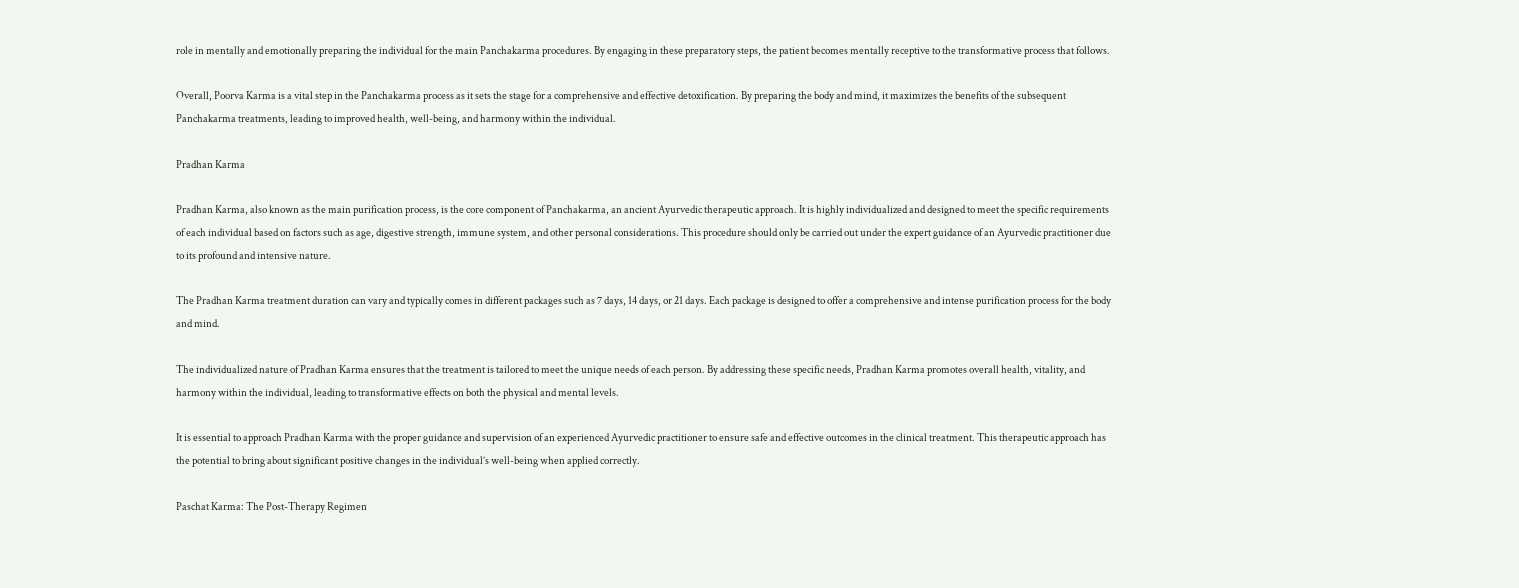role in mentally and emotionally preparing the individual for the main Panchakarma procedures. By engaging in these preparatory steps, the patient becomes mentally receptive to the transformative process that follows.

Overall, Poorva Karma is a vital step in the Panchakarma process as it sets the stage for a comprehensive and effective detoxification. By preparing the body and mind, it maximizes the benefits of the subsequent Panchakarma treatments, leading to improved health, well-being, and harmony within the individual.

Pradhan Karma

Pradhan Karma, also known as the main purification process, is the core component of Panchakarma, an ancient Ayurvedic therapeutic approach. It is highly individualized and designed to meet the specific requirements of each individual based on factors such as age, digestive strength, immune system, and other personal considerations. This procedure should only be carried out under the expert guidance of an Ayurvedic practitioner due to its profound and intensive nature.

The Pradhan Karma treatment duration can vary and typically comes in different packages such as 7 days, 14 days, or 21 days. Each package is designed to offer a comprehensive and intense purification process for the body and mind.

The individualized nature of Pradhan Karma ensures that the treatment is tailored to meet the unique needs of each person. By addressing these specific needs, Pradhan Karma promotes overall health, vitality, and harmony within the individual, leading to transformative effects on both the physical and mental levels.

It is essential to approach Pradhan Karma with the proper guidance and supervision of an experienced Ayurvedic practitioner to ensure safe and effective outcomes in the clinical treatment. This therapeutic approach has the potential to bring about significant positive changes in the individual’s well-being when applied correctly.

Paschat Karma: The Post-Therapy Regimen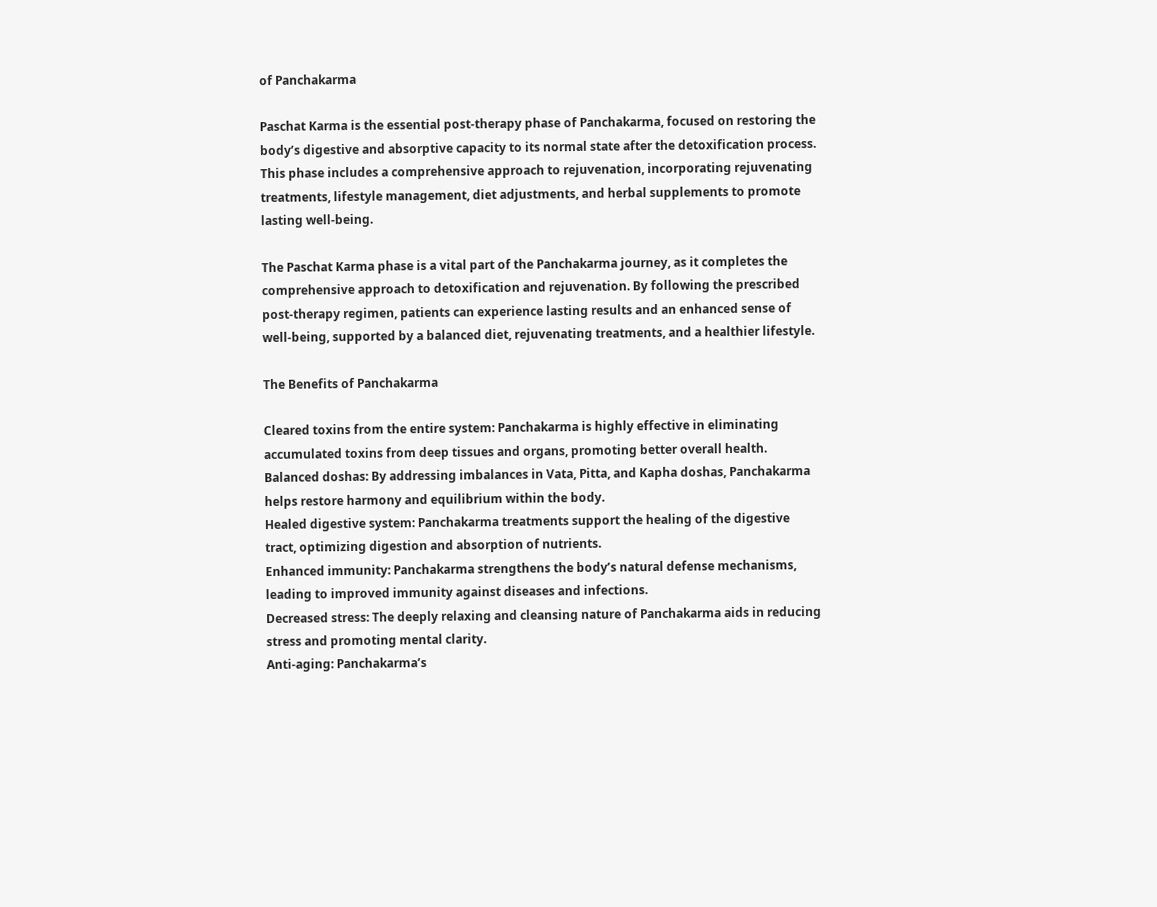of Panchakarma

Paschat Karma is the essential post-therapy phase of Panchakarma, focused on restoring the body’s digestive and absorptive capacity to its normal state after the detoxification process. This phase includes a comprehensive approach to rejuvenation, incorporating rejuvenating treatments, lifestyle management, diet adjustments, and herbal supplements to promote lasting well-being.

The Paschat Karma phase is a vital part of the Panchakarma journey, as it completes the comprehensive approach to detoxification and rejuvenation. By following the prescribed post-therapy regimen, patients can experience lasting results and an enhanced sense of well-being, supported by a balanced diet, rejuvenating treatments, and a healthier lifestyle.

The Benefits of Panchakarma

Cleared toxins from the entire system: Panchakarma is highly effective in eliminating accumulated toxins from deep tissues and organs, promoting better overall health.
Balanced doshas: By addressing imbalances in Vata, Pitta, and Kapha doshas, Panchakarma helps restore harmony and equilibrium within the body.
Healed digestive system: Panchakarma treatments support the healing of the digestive tract, optimizing digestion and absorption of nutrients.
Enhanced immunity: Panchakarma strengthens the body’s natural defense mechanisms, leading to improved immunity against diseases and infections.
Decreased stress: The deeply relaxing and cleansing nature of Panchakarma aids in reducing stress and promoting mental clarity.
Anti-aging: Panchakarma’s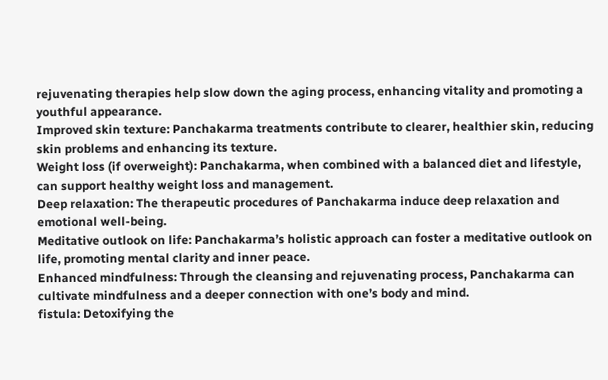rejuvenating therapies help slow down the aging process, enhancing vitality and promoting a youthful appearance.
Improved skin texture: Panchakarma treatments contribute to clearer, healthier skin, reducing skin problems and enhancing its texture.
Weight loss (if overweight): Panchakarma, when combined with a balanced diet and lifestyle, can support healthy weight loss and management.
Deep relaxation: The therapeutic procedures of Panchakarma induce deep relaxation and emotional well-being.
Meditative outlook on life: Panchakarma’s holistic approach can foster a meditative outlook on life, promoting mental clarity and inner peace.
Enhanced mindfulness: Through the cleansing and rejuvenating process, Panchakarma can cultivate mindfulness and a deeper connection with one’s body and mind.
fistula: Detoxifying the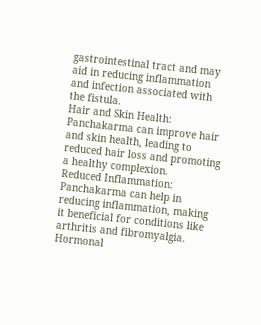gastrointestinal tract and may aid in reducing inflammation and infection associated with the fistula.
Hair and Skin Health: Panchakarma can improve hair and skin health, leading to reduced hair loss and promoting a healthy complexion.
Reduced Inflammation: Panchakarma can help in reducing inflammation, making it beneficial for conditions like arthritis and fibromyalgia.
Hormonal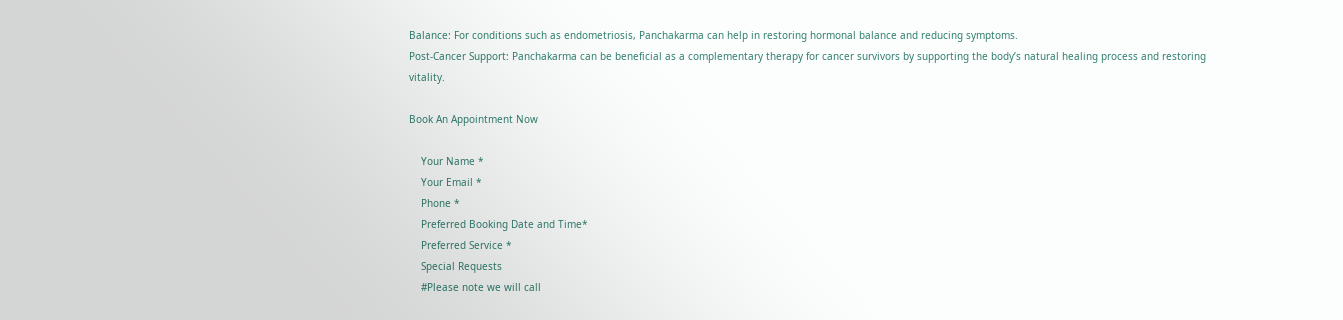Balance: For conditions such as endometriosis, Panchakarma can help in restoring hormonal balance and reducing symptoms.
Post-Cancer Support: Panchakarma can be beneficial as a complementary therapy for cancer survivors by supporting the body’s natural healing process and restoring vitality.

Book An Appointment Now

    Your Name *
    Your Email *
    Phone *
    Preferred Booking Date and Time*
    Preferred Service *
    Special Requests
    #Please note we will call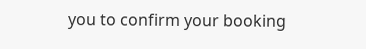you to confirm your booking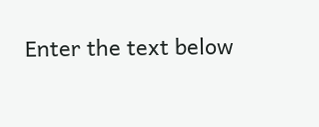Enter the text below